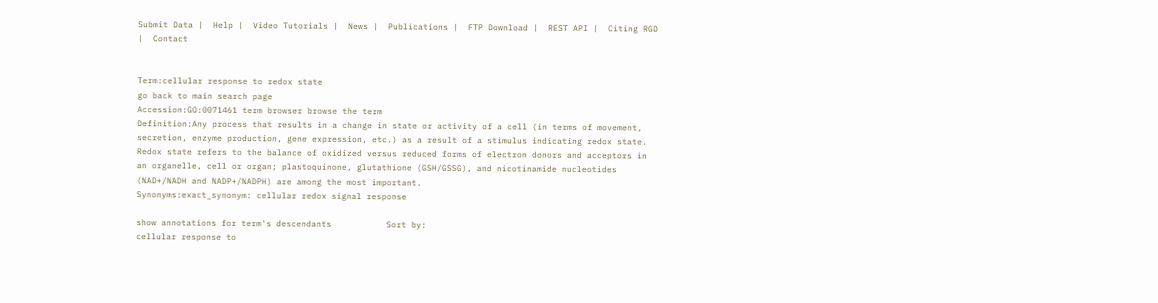Submit Data |  Help |  Video Tutorials |  News |  Publications |  FTP Download |  REST API |  Citing RGD |  Contact


Term:cellular response to redox state
go back to main search page
Accession:GO:0071461 term browser browse the term
Definition:Any process that results in a change in state or activity of a cell (in terms of movement, secretion, enzyme production, gene expression, etc.) as a result of a stimulus indicating redox state. Redox state refers to the balance of oxidized versus reduced forms of electron donors and acceptors in an organelle, cell or organ; plastoquinone, glutathione (GSH/GSSG), and nicotinamide nucleotides (NAD+/NADH and NADP+/NADPH) are among the most important.
Synonyms:exact_synonym: cellular redox signal response

show annotations for term's descendants           Sort by:
cellular response to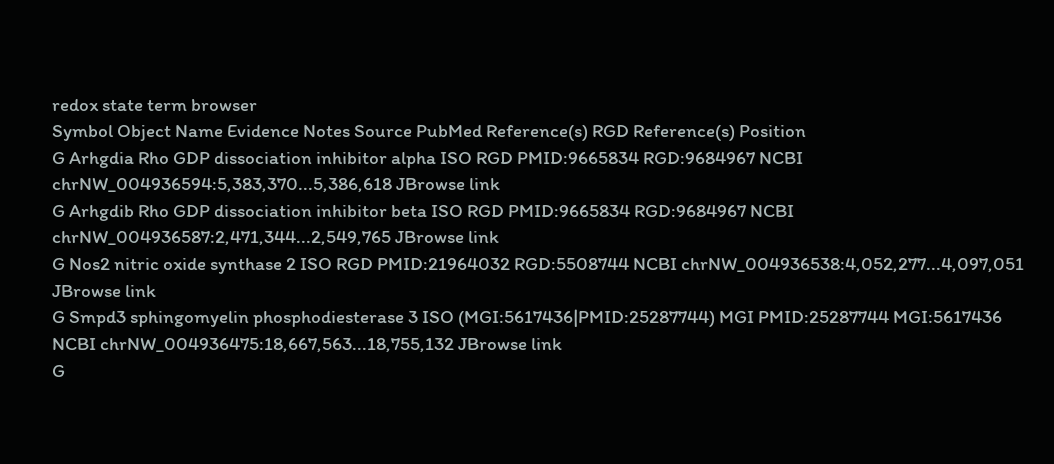redox state term browser
Symbol Object Name Evidence Notes Source PubMed Reference(s) RGD Reference(s) Position
G Arhgdia Rho GDP dissociation inhibitor alpha ISO RGD PMID:9665834 RGD:9684967 NCBI chrNW_004936594:5,383,370...5,386,618 JBrowse link
G Arhgdib Rho GDP dissociation inhibitor beta ISO RGD PMID:9665834 RGD:9684967 NCBI chrNW_004936587:2,471,344...2,549,765 JBrowse link
G Nos2 nitric oxide synthase 2 ISO RGD PMID:21964032 RGD:5508744 NCBI chrNW_004936538:4,052,277...4,097,051 JBrowse link
G Smpd3 sphingomyelin phosphodiesterase 3 ISO (MGI:5617436|PMID:25287744) MGI PMID:25287744 MGI:5617436 NCBI chrNW_004936475:18,667,563...18,755,132 JBrowse link
G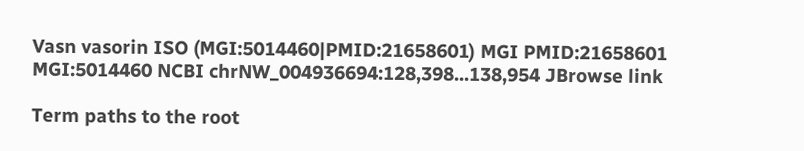Vasn vasorin ISO (MGI:5014460|PMID:21658601) MGI PMID:21658601 MGI:5014460 NCBI chrNW_004936694:128,398...138,954 JBrowse link

Term paths to the root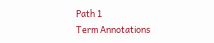Path 1
Term Annotations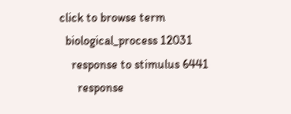click to browse term
  biological_process 12031
    response to stimulus 6441
      response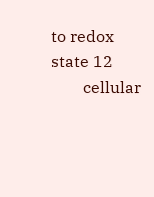to redox state 12
        cellular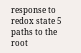response to redox state 5
paths to the root